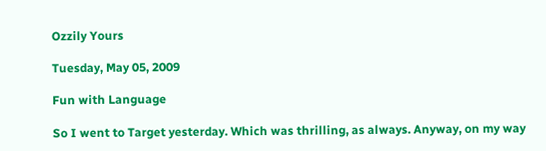Ozzily Yours

Tuesday, May 05, 2009

Fun with Language

So I went to Target yesterday. Which was thrilling, as always. Anyway, on my way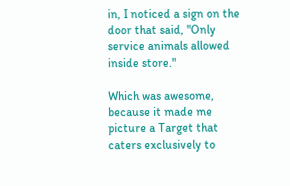in, I noticed a sign on the door that said, "Only service animals allowed inside store."

Which was awesome, because it made me picture a Target that caters exclusively to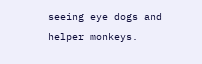seeing eye dogs and helper monkeys.